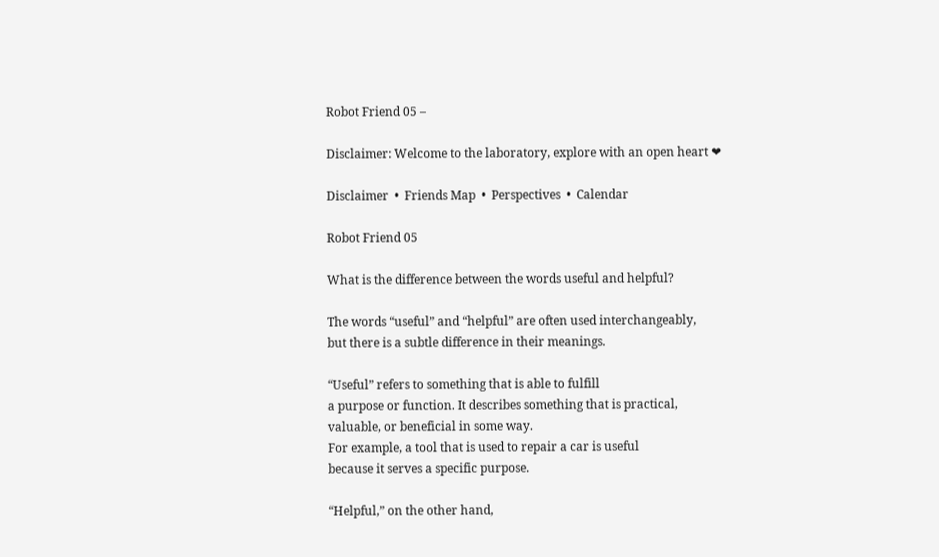Robot Friend 05 –

Disclaimer: Welcome to the laboratory, explore with an open heart ❤

Disclaimer  •  Friends Map  •  Perspectives  •  Calendar

Robot Friend 05

What is the difference between the words useful and helpful?

The words “useful” and “helpful” are often used interchangeably,
but there is a subtle difference in their meanings.

“Useful” refers to something that is able to fulfill
a purpose or function. It describes something that is practical,
valuable, or beneficial in some way.
For example, a tool that is used to repair a car is useful
because it serves a specific purpose.

“Helpful,” on the other hand,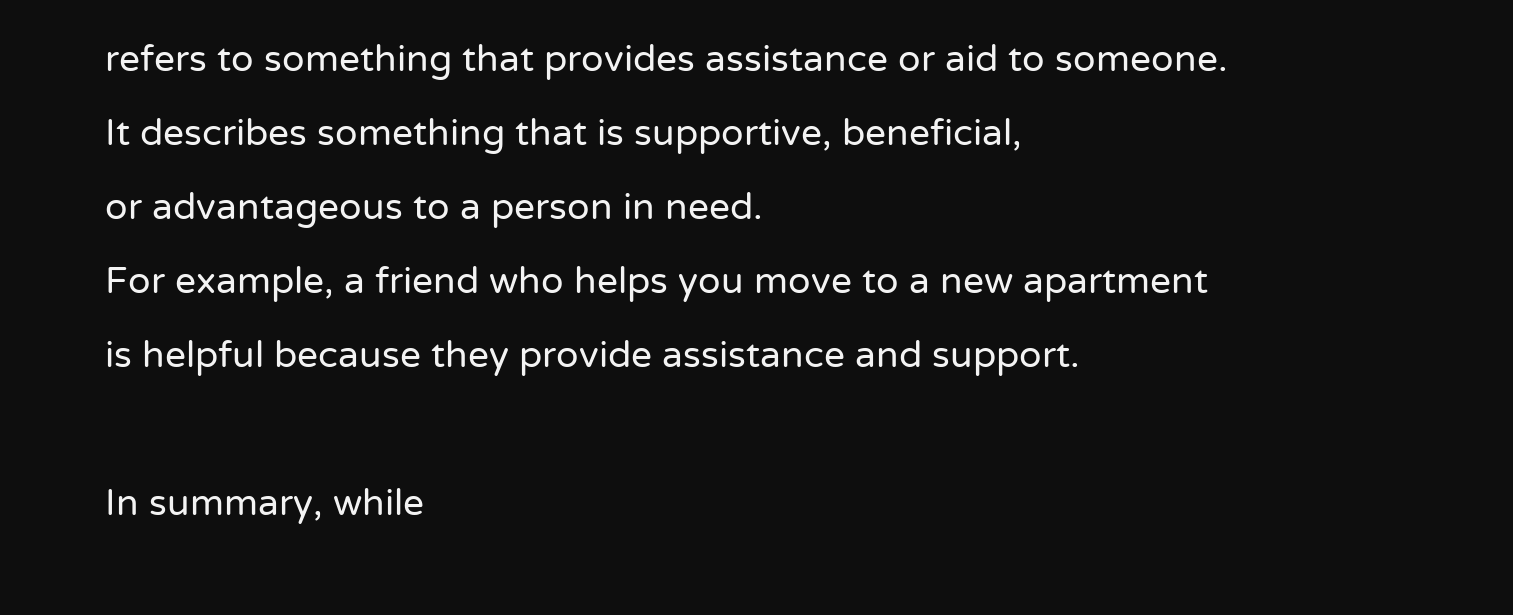refers to something that provides assistance or aid to someone.
It describes something that is supportive, beneficial,
or advantageous to a person in need.
For example, a friend who helps you move to a new apartment
is helpful because they provide assistance and support.

In summary, while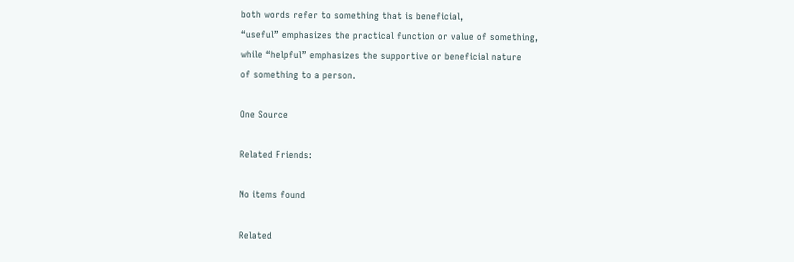both words refer to something that is beneficial,
“useful” emphasizes the practical function or value of something,
while “helpful” emphasizes the supportive or beneficial nature
of something to a person.

One Source

Related Friends:

No items found

Related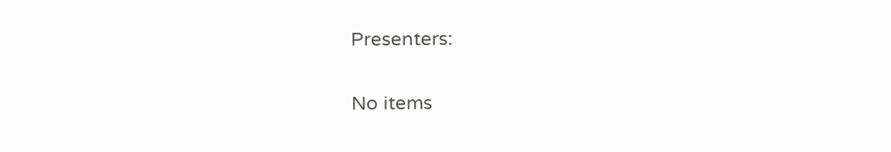Presenters:

No items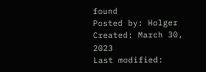found
Posted by: Holger
Created: March 30, 2023
Last modified: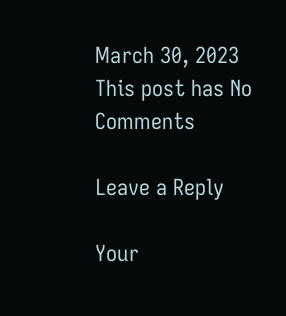March 30, 2023
This post has No Comments

Leave a Reply

Your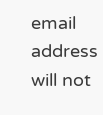email address will not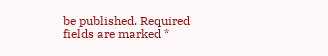be published. Required fields are marked *